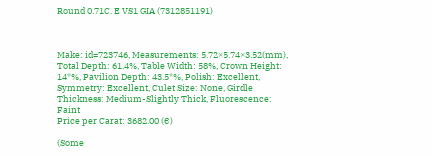Round 0.71C. E VS1 GIA (7312851191)



Make: id=723746, Measurements: 5.72×5.74×3.52(mm), Total Depth: 61.4%, Table Width: 58%, Crown Height: 14*%, Pavilion Depth: 43.5*%, Polish: Excellent, Symmetry: Excellent, Culet Size: None, Girdle Thickness: Medium-Slightly Thick, Fluorescence: Faint
Price per Carat: 3682.00 (€)

(Some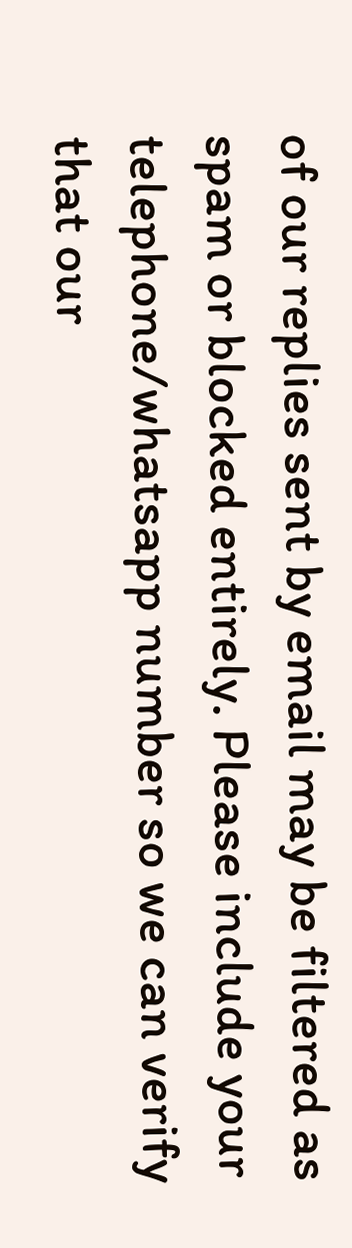of our replies sent by email may be filtered as spam or blocked entirely. Please include your telephone/whatsapp number so we can verify that our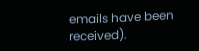emails have been received).